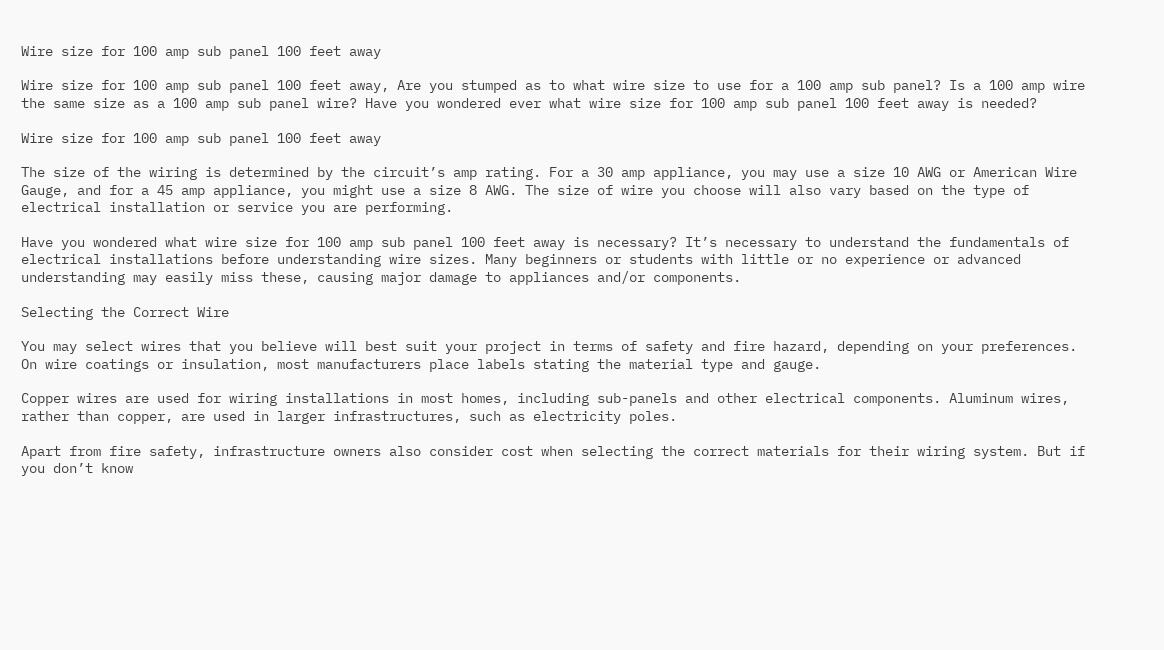Wire size for 100 amp sub panel 100 feet away

Wire size for 100 amp sub panel 100 feet away, Are you stumped as to what wire size to use for a 100 amp sub panel? Is a 100 amp wire the same size as a 100 amp sub panel wire? Have you wondered ever what wire size for 100 amp sub panel 100 feet away is needed?

Wire size for 100 amp sub panel 100 feet away

The size of the wiring is determined by the circuit’s amp rating. For a 30 amp appliance, you may use a size 10 AWG or American Wire Gauge, and for a 45 amp appliance, you might use a size 8 AWG. The size of wire you choose will also vary based on the type of electrical installation or service you are performing.

Have you wondered what wire size for 100 amp sub panel 100 feet away is necessary? It’s necessary to understand the fundamentals of electrical installations before understanding wire sizes. Many beginners or students with little or no experience or advanced understanding may easily miss these, causing major damage to appliances and/or components.

Selecting the Correct Wire

You may select wires that you believe will best suit your project in terms of safety and fire hazard, depending on your preferences. On wire coatings or insulation, most manufacturers place labels stating the material type and gauge.

Copper wires are used for wiring installations in most homes, including sub-panels and other electrical components. Aluminum wires, rather than copper, are used in larger infrastructures, such as electricity poles.

Apart from fire safety, infrastructure owners also consider cost when selecting the correct materials for their wiring system. But if you don’t know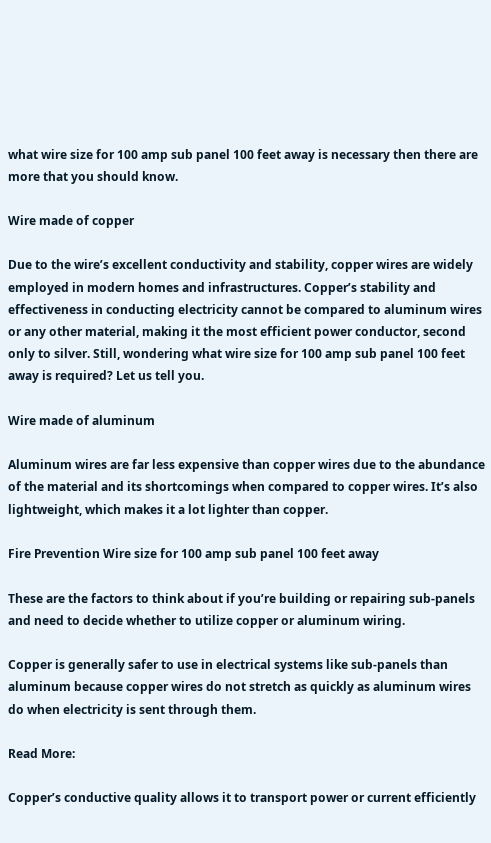what wire size for 100 amp sub panel 100 feet away is necessary then there are more that you should know.

Wire made of copper

Due to the wire’s excellent conductivity and stability, copper wires are widely employed in modern homes and infrastructures. Copper’s stability and effectiveness in conducting electricity cannot be compared to aluminum wires or any other material, making it the most efficient power conductor, second only to silver. Still, wondering what wire size for 100 amp sub panel 100 feet away is required? Let us tell you.

Wire made of aluminum

Aluminum wires are far less expensive than copper wires due to the abundance of the material and its shortcomings when compared to copper wires. It’s also lightweight, which makes it a lot lighter than copper.

Fire Prevention Wire size for 100 amp sub panel 100 feet away

These are the factors to think about if you’re building or repairing sub-panels and need to decide whether to utilize copper or aluminum wiring.

Copper is generally safer to use in electrical systems like sub-panels than aluminum because copper wires do not stretch as quickly as aluminum wires do when electricity is sent through them.

Read More:

Copper’s conductive quality allows it to transport power or current efficiently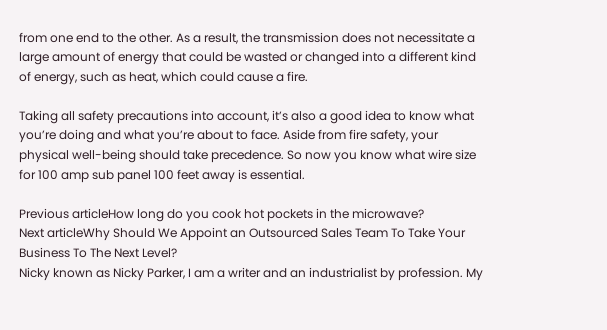from one end to the other. As a result, the transmission does not necessitate a large amount of energy that could be wasted or changed into a different kind of energy, such as heat, which could cause a fire.

Taking all safety precautions into account, it’s also a good idea to know what you’re doing and what you’re about to face. Aside from fire safety, your physical well-being should take precedence. So now you know what wire size for 100 amp sub panel 100 feet away is essential.

Previous articleHow long do you cook hot pockets in the microwave?
Next articleWhy Should We Appoint an Outsourced Sales Team To Take Your Business To The Next Level?
Nicky known as Nicky Parker, I am a writer and an industrialist by profession. My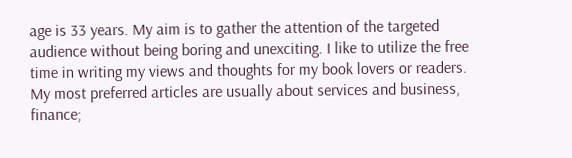age is 33 years. My aim is to gather the attention of the targeted audience without being boring and unexciting. I like to utilize the free time in writing my views and thoughts for my book lovers or readers. My most preferred articles are usually about services and business, finance;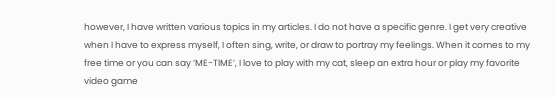however, I have written various topics in my articles. I do not have a specific genre. I get very creative when I have to express myself, I often sing, write, or draw to portray my feelings. When it comes to my free time or you can say ‘ME-TIME’, I love to play with my cat, sleep an extra hour or play my favorite video game